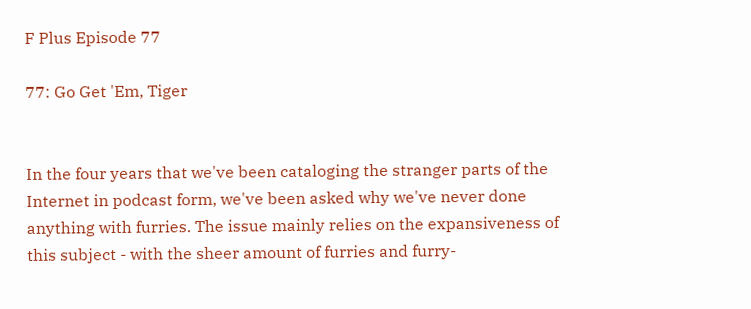F Plus Episode 77

77: Go Get 'Em, Tiger


In the four years that we've been cataloging the stranger parts of the Internet in podcast form, we've been asked why we've never done anything with furries. The issue mainly relies on the expansiveness of this subject - with the sheer amount of furries and furry-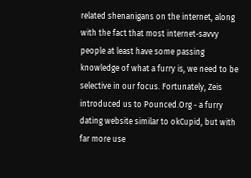related shenanigans on the internet, along with the fact that most internet-savvy people at least have some passing knowledge of what a furry is, we need to be selective in our focus. Fortunately, Zeis introduced us to Pounced.Org - a furry dating website similar to okCupid, but with far more use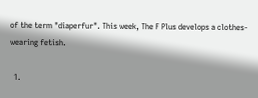of the term "diaperfur". This week, The F Plus develops a clothes-wearing fetish.

  1.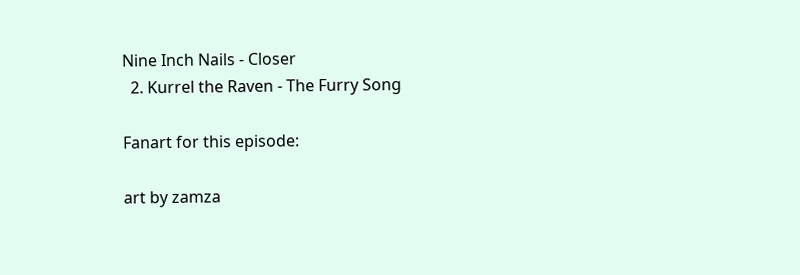Nine Inch Nails - Closer
  2. Kurrel the Raven - The Furry Song

Fanart for this episode:

art by zamza